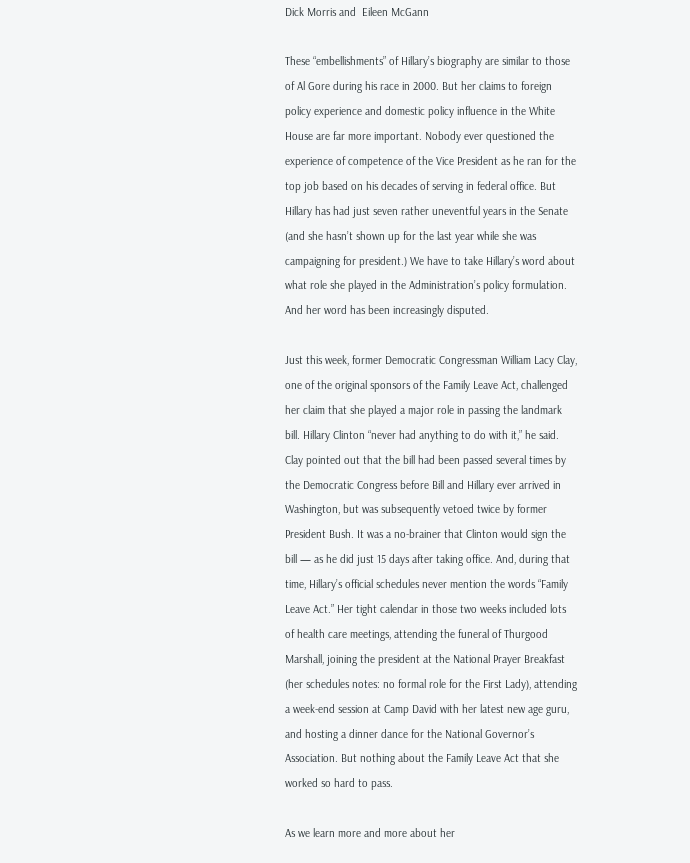Dick Morris and  Eileen McGann

These “embellishments” of Hillary’s biography are similar to those of Al Gore during his race in 2000. But her claims to foreign policy experience and domestic policy influence in the White House are far more important. Nobody ever questioned the experience of competence of the Vice President as he ran for the top job based on his decades of serving in federal office. But Hillary has had just seven rather uneventful years in the Senate (and she hasn’t shown up for the last year while she was campaigning for president.) We have to take Hillary’s word about what role she played in the Administration’s policy formulation. And her word has been increasingly disputed.

Just this week, former Democratic Congressman William Lacy Clay, one of the original sponsors of the Family Leave Act, challenged her claim that she played a major role in passing the landmark bill. Hillary Clinton “never had anything to do with it,” he said. Clay pointed out that the bill had been passed several times by the Democratic Congress before Bill and Hillary ever arrived in Washington, but was subsequently vetoed twice by former President Bush. It was a no-brainer that Clinton would sign the bill — as he did just 15 days after taking office. And, during that time, Hillary’s official schedules never mention the words “Family Leave Act.” Her tight calendar in those two weeks included lots of health care meetings, attending the funeral of Thurgood Marshall, joining the president at the National Prayer Breakfast (her schedules notes: no formal role for the First Lady), attending a week-end session at Camp David with her latest new age guru, and hosting a dinner dance for the National Governor’s Association. But nothing about the Family Leave Act that she worked so hard to pass.

As we learn more and more about her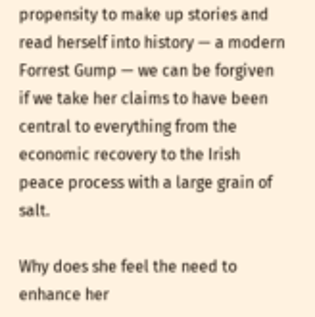propensity to make up stories and read herself into history — a modern Forrest Gump — we can be forgiven if we take her claims to have been central to everything from the economic recovery to the Irish peace process with a large grain of salt.

Why does she feel the need to enhance her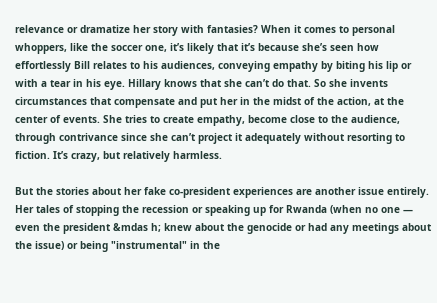relevance or dramatize her story with fantasies? When it comes to personal whoppers, like the soccer one, it’s likely that it’s because she’s seen how effortlessly Bill relates to his audiences, conveying empathy by biting his lip or with a tear in his eye. Hillary knows that she can’t do that. So she invents circumstances that compensate and put her in the midst of the action, at the center of events. She tries to create empathy, become close to the audience, through contrivance since she can’t project it adequately without resorting to fiction. It’s crazy, but relatively harmless.

But the stories about her fake co-president experiences are another issue entirely. Her tales of stopping the recession or speaking up for Rwanda (when no one — even the president &mdas h; knew about the genocide or had any meetings about the issue) or being "instrumental" in the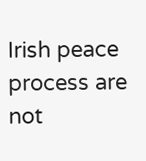Irish peace process are not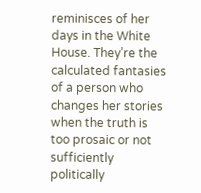reminisces of her days in the White House. They’re the calculated fantasies of a person who changes her stories when the truth is too prosaic or not sufficiently politically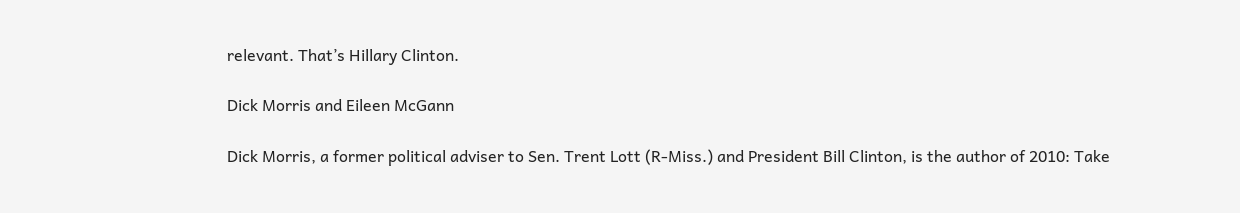relevant. That’s Hillary Clinton.

Dick Morris and Eileen McGann

Dick Morris, a former political adviser to Sen. Trent Lott (R-Miss.) and President Bill Clinton, is the author of 2010: Take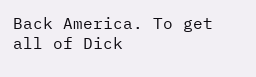Back America. To get all of Dick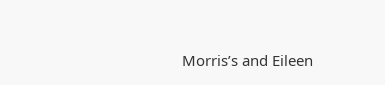Morris’s and Eileen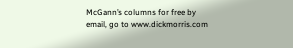McGann’s columns for free by email, go to www.dickmorris.com